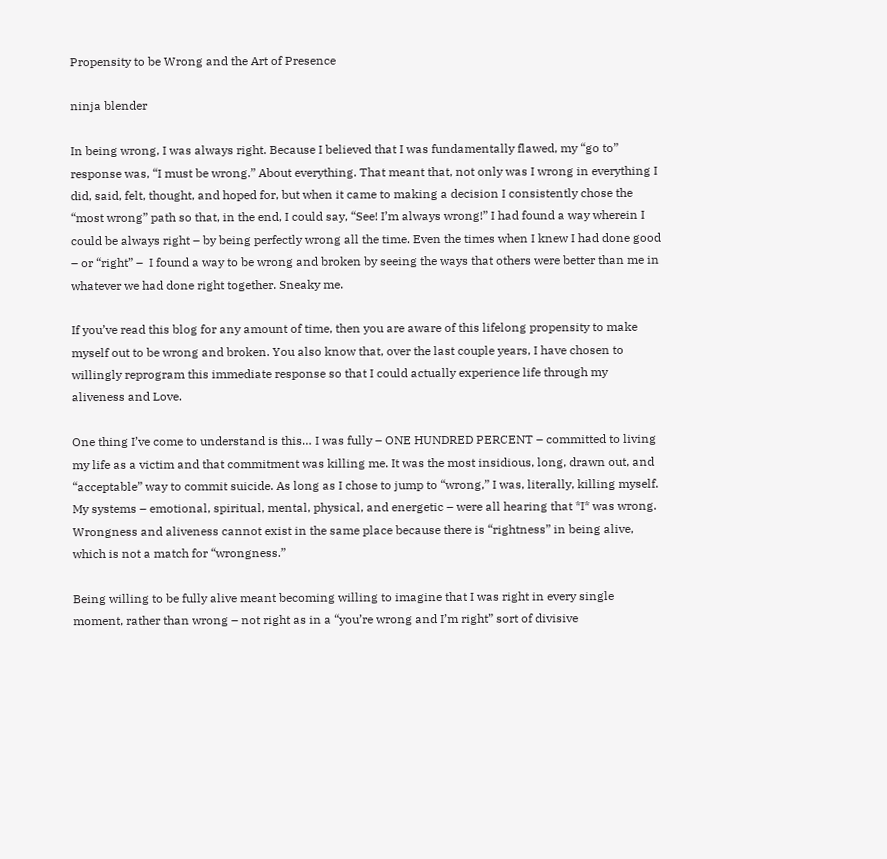Propensity to be Wrong and the Art of Presence

ninja blender

In being wrong, I was always right. Because I believed that I was fundamentally flawed, my “go to” response was, “I must be wrong.” About everything. That meant that, not only was I wrong in everything I did, said, felt, thought, and hoped for, but when it came to making a decision I consistently chose the “most wrong” path so that, in the end, I could say, “See! I’m always wrong!” I had found a way wherein I could be always right – by being perfectly wrong all the time. Even the times when I knew I had done good – or “right” –  I found a way to be wrong and broken by seeing the ways that others were better than me in whatever we had done right together. Sneaky me.

If you’ve read this blog for any amount of time, then you are aware of this lifelong propensity to make myself out to be wrong and broken. You also know that, over the last couple years, I have chosen to willingly reprogram this immediate response so that I could actually experience life through my aliveness and Love.

One thing I’ve come to understand is this… I was fully – ONE HUNDRED PERCENT – committed to living my life as a victim and that commitment was killing me. It was the most insidious, long, drawn out, and “acceptable” way to commit suicide. As long as I chose to jump to “wrong,” I was, literally, killing myself. My systems – emotional, spiritual, mental, physical, and energetic – were all hearing that *I* was wrong. Wrongness and aliveness cannot exist in the same place because there is “rightness” in being alive, which is not a match for “wrongness.”

Being willing to be fully alive meant becoming willing to imagine that I was right in every single moment, rather than wrong – not right as in a “you’re wrong and I’m right” sort of divisive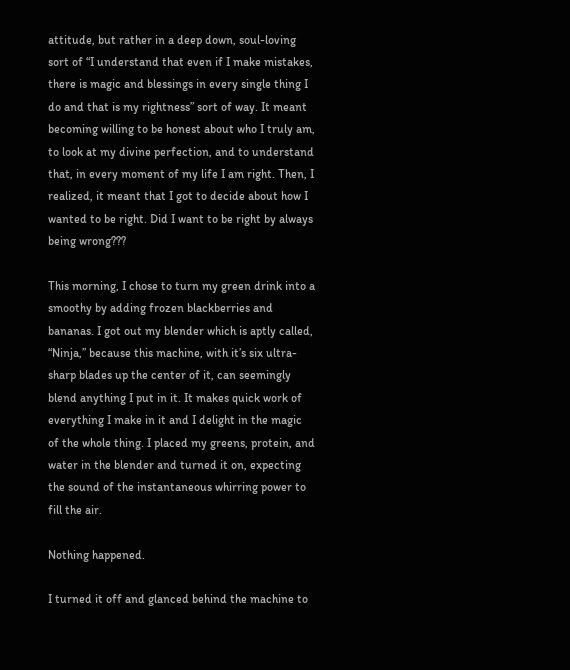attitude, but rather in a deep down, soul-loving sort of “I understand that even if I make mistakes, there is magic and blessings in every single thing I do and that is my rightness” sort of way. It meant becoming willing to be honest about who I truly am, to look at my divine perfection, and to understand that, in every moment of my life I am right. Then, I realized, it meant that I got to decide about how I wanted to be right. Did I want to be right by always being wrong???

This morning, I chose to turn my green drink into a smoothy by adding frozen blackberries and bananas. I got out my blender which is aptly called, “Ninja,” because this machine, with it’s six ultra-sharp blades up the center of it, can seemingly blend anything I put in it. It makes quick work of everything I make in it and I delight in the magic of the whole thing. I placed my greens, protein, and water in the blender and turned it on, expecting the sound of the instantaneous whirring power to fill the air.

Nothing happened.

I turned it off and glanced behind the machine to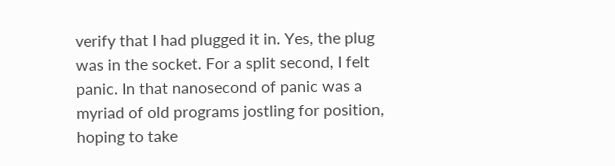verify that I had plugged it in. Yes, the plug was in the socket. For a split second, I felt panic. In that nanosecond of panic was a myriad of old programs jostling for position, hoping to take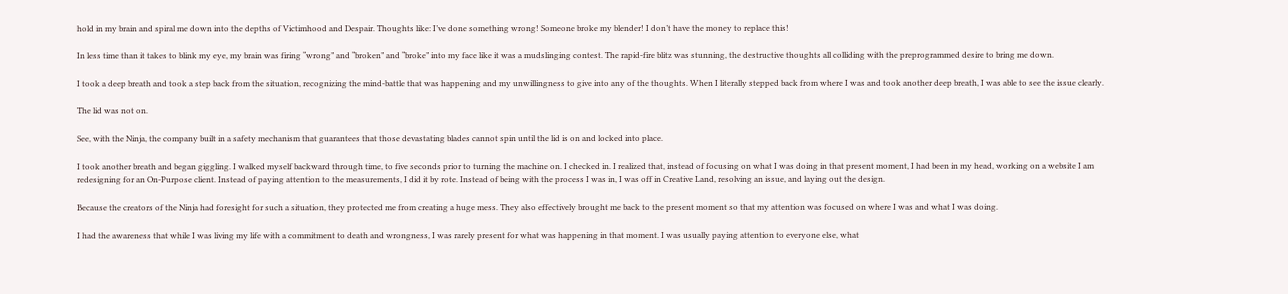hold in my brain and spiral me down into the depths of Victimhood and Despair. Thoughts like: I’ve done something wrong! Someone broke my blender! I don’t have the money to replace this!

In less time than it takes to blink my eye, my brain was firing “wrong” and “broken” and “broke” into my face like it was a mudslinging contest. The rapid-fire blitz was stunning, the destructive thoughts all colliding with the preprogrammed desire to bring me down.

I took a deep breath and took a step back from the situation, recognizing the mind-battle that was happening and my unwillingness to give into any of the thoughts. When I literally stepped back from where I was and took another deep breath, I was able to see the issue clearly.

The lid was not on.

See, with the Ninja, the company built in a safety mechanism that guarantees that those devastating blades cannot spin until the lid is on and locked into place.

I took another breath and began giggling. I walked myself backward through time, to five seconds prior to turning the machine on. I checked in. I realized that, instead of focusing on what I was doing in that present moment, I had been in my head, working on a website I am redesigning for an On-Purpose client. Instead of paying attention to the measurements, I did it by rote. Instead of being with the process I was in, I was off in Creative Land, resolving an issue, and laying out the design.

Because the creators of the Ninja had foresight for such a situation, they protected me from creating a huge mess. They also effectively brought me back to the present moment so that my attention was focused on where I was and what I was doing.

I had the awareness that while I was living my life with a commitment to death and wrongness, I was rarely present for what was happening in that moment. I was usually paying attention to everyone else, what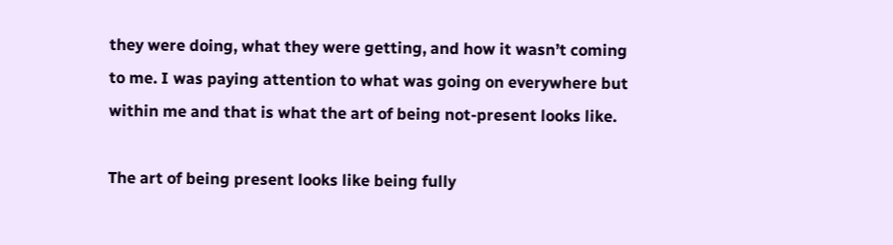they were doing, what they were getting, and how it wasn’t coming to me. I was paying attention to what was going on everywhere but within me and that is what the art of being not-present looks like.

The art of being present looks like being fully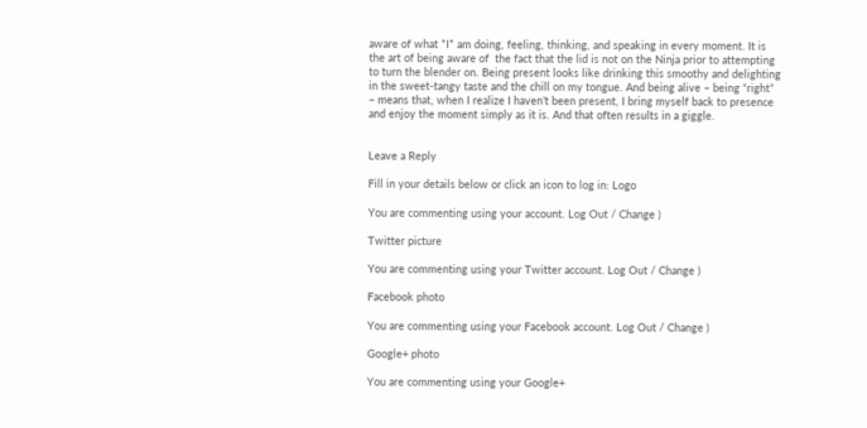aware of what *I* am doing, feeling, thinking, and speaking in every moment. It is the art of being aware of  the fact that the lid is not on the Ninja prior to attempting to turn the blender on. Being present looks like drinking this smoothy and delighting in the sweet-tangy taste and the chill on my tongue. And being alive – being “right” – means that, when I realize I haven’t been present, I bring myself back to presence and enjoy the moment simply as it is. And that often results in a giggle.


Leave a Reply

Fill in your details below or click an icon to log in: Logo

You are commenting using your account. Log Out / Change )

Twitter picture

You are commenting using your Twitter account. Log Out / Change )

Facebook photo

You are commenting using your Facebook account. Log Out / Change )

Google+ photo

You are commenting using your Google+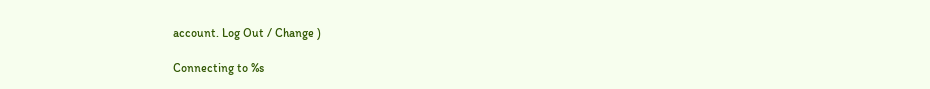account. Log Out / Change )

Connecting to %s